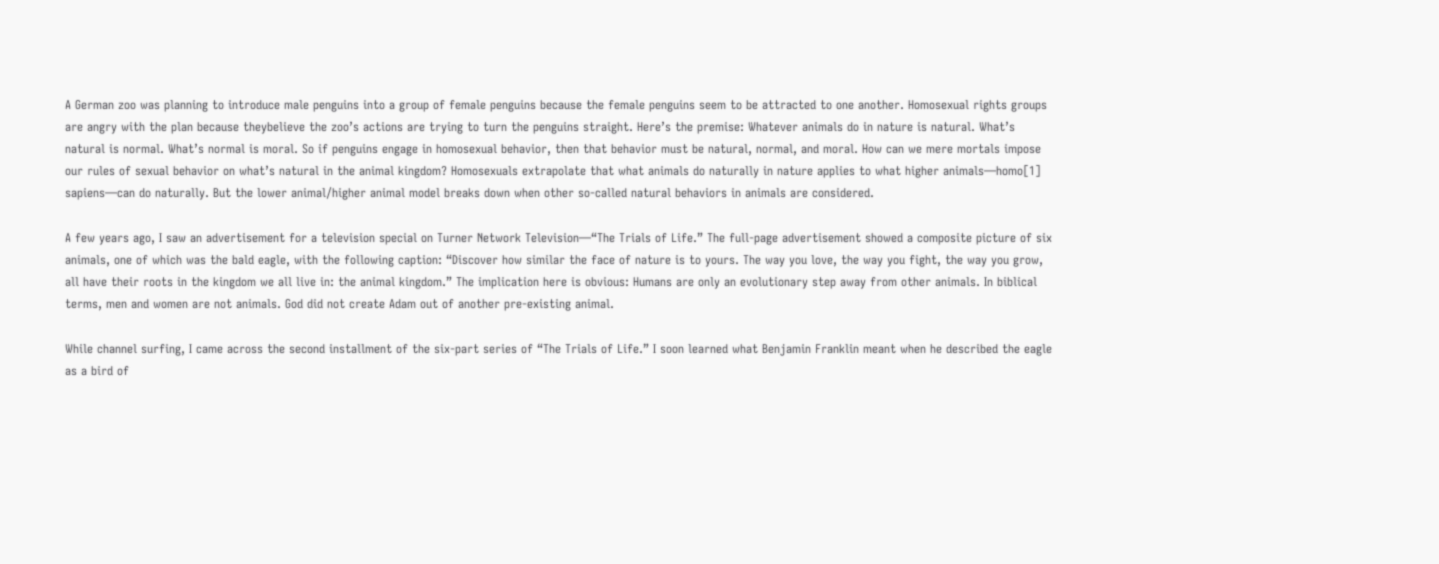A German zoo was planning to introduce male penguins into a group of female penguins because the female penguins seem to be attracted to one another. Homosexual rights groups are angry with the plan because theybelieve the zoo’s actions are trying to turn the penguins straight. Here’s the premise: Whatever animals do in nature is natural. What’s natural is normal. What’s normal is moral. So if penguins engage in homosexual behavior, then that behavior must be natural, normal, and moral. How can we mere mortals impose our rules of sexual behavior on what’s natural in the animal kingdom? Homosexuals extrapolate that what animals do naturally in nature applies to what higher animals—homo[1] sapiens—can do naturally. But the lower animal/higher animal model breaks down when other so-called natural behaviors in animals are considered.

A few years ago, I saw an advertisement for a television special on Turner Network Television—“The Trials of Life.” The full-page advertisement showed a composite picture of six animals, one of which was the bald eagle, with the following caption: “Discover how similar the face of nature is to yours. The way you love, the way you fight, the way you grow, all have their roots in the kingdom we all live in: the animal kingdom.” The implication here is obvious: Humans are only an evolutionary step away from other animals. In biblical terms, men and women are not animals. God did not create Adam out of another pre-existing animal.

While channel surfing, I came across the second installment of the six-part series of “The Trials of Life.” I soon learned what Benjamin Franklin meant when he described the eagle as a bird of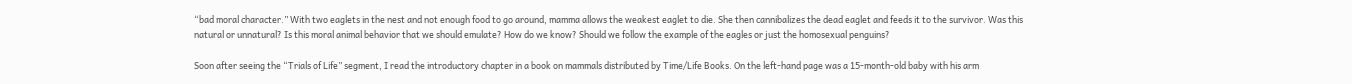“bad moral character.” With two eaglets in the nest and not enough food to go around, mamma allows the weakest eaglet to die. She then cannibalizes the dead eaglet and feeds it to the survivor. Was this natural or unnatural? Is this moral animal behavior that we should emulate? How do we know? Should we follow the example of the eagles or just the homosexual penguins?

Soon after seeing the “Trials of Life” segment, I read the introductory chapter in a book on mammals distributed by Time/Life Books. On the left-hand page was a 15-month-old baby with his arm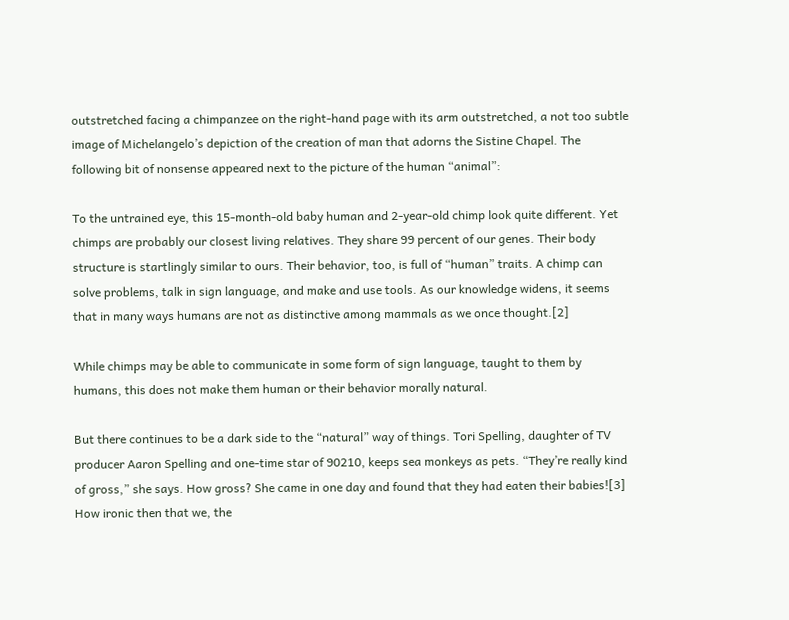outstretched facing a chimpanzee on the right-hand page with its arm outstretched, a not too subtle image of Michelangelo’s depiction of the creation of man that adorns the Sistine Chapel. The following bit of nonsense appeared next to the picture of the human “animal”:

To the untrained eye, this 15-month-old baby human and 2-year-old chimp look quite different. Yet chimps are probably our closest living relatives. They share 99 percent of our genes. Their body structure is startlingly similar to ours. Their behavior, too, is full of “human” traits. A chimp can solve problems, talk in sign language, and make and use tools. As our knowledge widens, it seems that in many ways humans are not as distinctive among mammals as we once thought.[2]

While chimps may be able to communicate in some form of sign language, taught to them by humans, this does not make them human or their behavior morally natural.

But there continues to be a dark side to the “natural” way of things. Tori Spelling, daughter of TV producer Aaron Spelling and one-time star of 90210, keeps sea monkeys as pets. “They’re really kind of gross,” she says. How gross? She came in one day and found that they had eaten their babies![3] How ironic then that we, the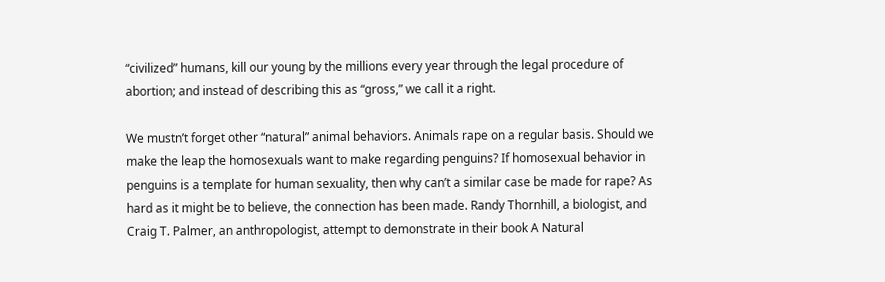“civilized” humans, kill our young by the millions every year through the legal procedure of abortion; and instead of describing this as “gross,” we call it a right.

We mustn’t forget other “natural” animal behaviors. Animals rape on a regular basis. Should we make the leap the homosexuals want to make regarding penguins? If homosexual behavior in penguins is a template for human sexuality, then why can’t a similar case be made for rape? As hard as it might be to believe, the connection has been made. Randy Thornhill, a biologist, and Craig T. Palmer, an anthropologist, attempt to demonstrate in their book A Natural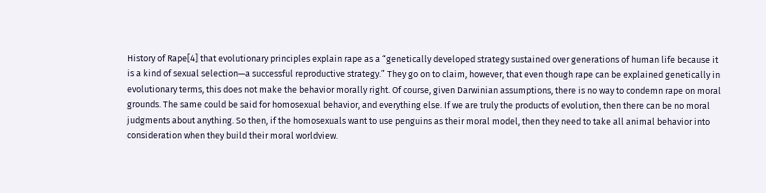History of Rape[4] that evolutionary principles explain rape as a “genetically developed strategy sustained over generations of human life because it is a kind of sexual selection—a successful reproductive strategy.” They go on to claim, however, that even though rape can be explained genetically in evolutionary terms, this does not make the behavior morally right. Of course, given Darwinian assumptions, there is no way to condemn rape on moral grounds. The same could be said for homosexual behavior, and everything else. If we are truly the products of evolution, then there can be no moral judgments about anything. So then, if the homosexuals want to use penguins as their moral model, then they need to take all animal behavior into consideration when they build their moral worldview.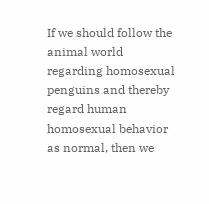If we should follow the animal world regarding homosexual penguins and thereby regard human homosexual behavior as normal, then we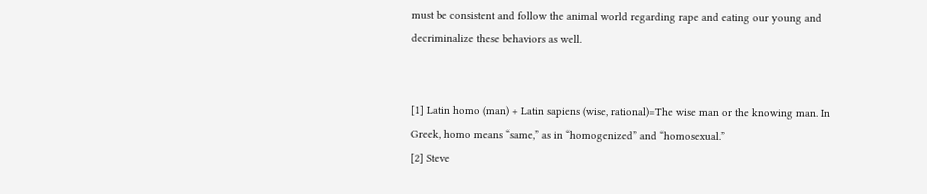must be consistent and follow the animal world regarding rape and eating our young and decriminalize these behaviors as well.


[1] Latin homo (man) + Latin sapiens (wise, rational)=The wise man or the knowing man. In Greek, homo means “same,” as in “homogenized” and “homosexual.”
[2] Steve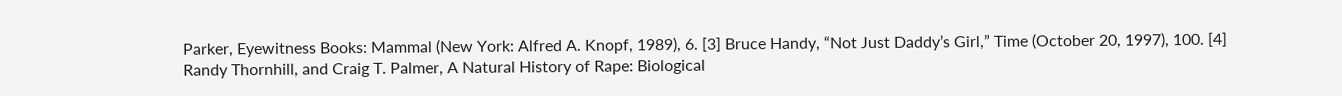Parker, Eyewitness Books: Mammal (New York: Alfred A. Knopf, 1989), 6. [3] Bruce Handy, “Not Just Daddy’s Girl,” Time (October 20, 1997), 100. [4] Randy Thornhill, and Craig T. Palmer, A Natural History of Rape: Biological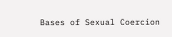Bases of Sexual Coercion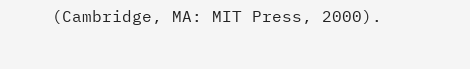(Cambridge, MA: MIT Press, 2000).